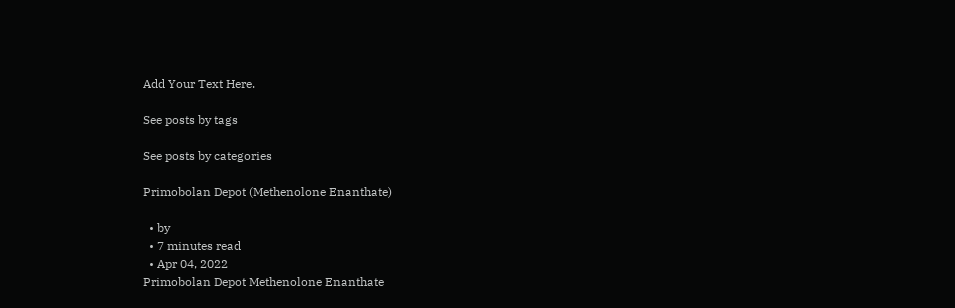Add Your Text Here.

See posts by tags

See posts by categories

Primobolan Depot (Methenolone Enanthate)

  • by
  • 7 minutes read
  • Apr 04, 2022
Primobolan Depot Methenolone Enanthate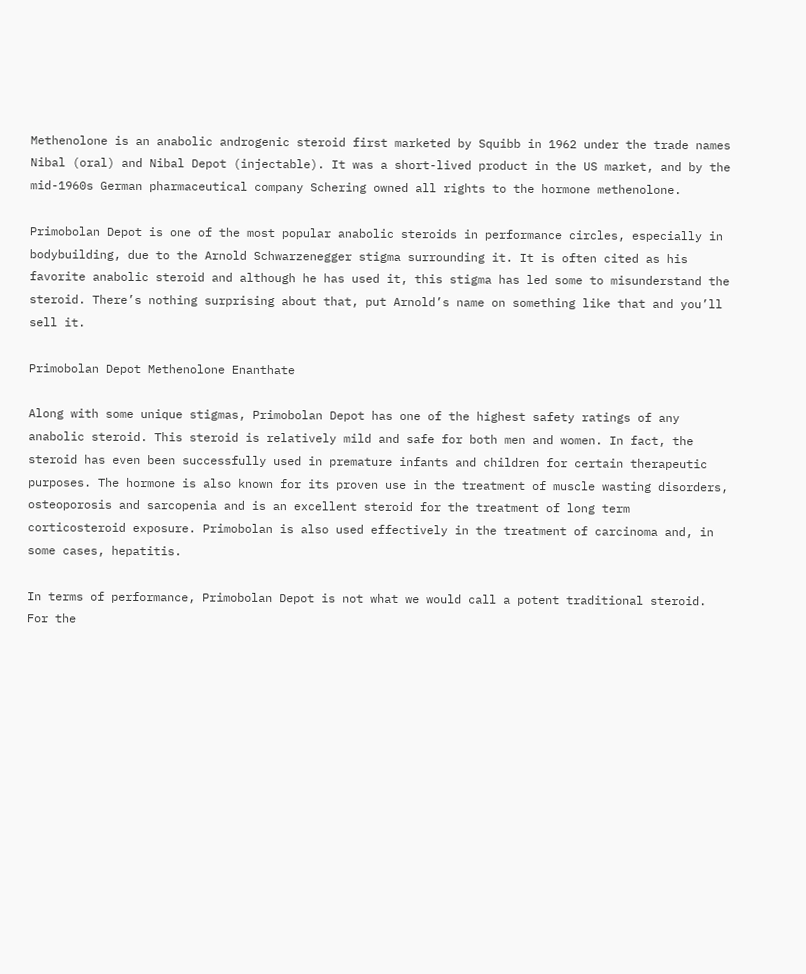Methenolone is an anabolic androgenic steroid first marketed by Squibb in 1962 under the trade names Nibal (oral) and Nibal Depot (injectable). It was a short-lived product in the US market, and by the mid-1960s German pharmaceutical company Schering owned all rights to the hormone methenolone.

Primobolan Depot is one of the most popular anabolic steroids in performance circles, especially in bodybuilding, due to the Arnold Schwarzenegger stigma surrounding it. It is often cited as his favorite anabolic steroid and although he has used it, this stigma has led some to misunderstand the steroid. There’s nothing surprising about that, put Arnold’s name on something like that and you’ll sell it.

Primobolan Depot Methenolone Enanthate

Along with some unique stigmas, Primobolan Depot has one of the highest safety ratings of any anabolic steroid. This steroid is relatively mild and safe for both men and women. In fact, the steroid has even been successfully used in premature infants and children for certain therapeutic purposes. The hormone is also known for its proven use in the treatment of muscle wasting disorders, osteoporosis and sarcopenia and is an excellent steroid for the treatment of long term corticosteroid exposure. Primobolan is also used effectively in the treatment of carcinoma and, in some cases, hepatitis.

In terms of performance, Primobolan Depot is not what we would call a potent traditional steroid. For the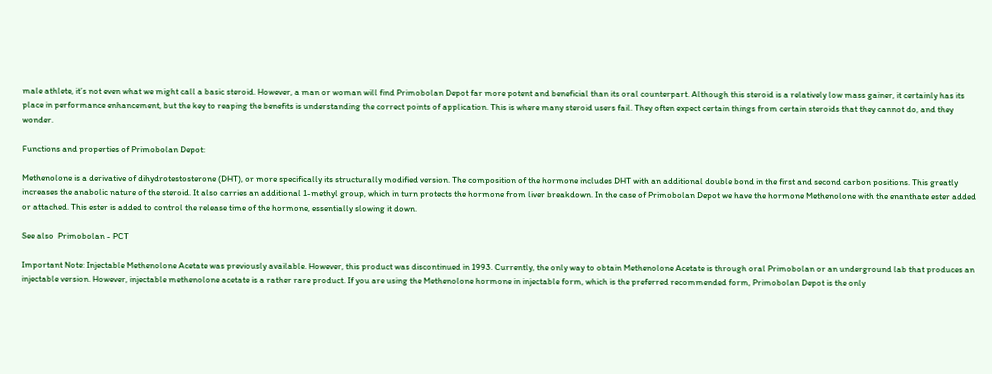male athlete, it’s not even what we might call a basic steroid. However, a man or woman will find Primobolan Depot far more potent and beneficial than its oral counterpart. Although this steroid is a relatively low mass gainer, it certainly has its place in performance enhancement, but the key to reaping the benefits is understanding the correct points of application. This is where many steroid users fail. They often expect certain things from certain steroids that they cannot do, and they wonder.

Functions and properties of Primobolan Depot:

Methenolone is a derivative of dihydrotestosterone (DHT), or more specifically its structurally modified version. The composition of the hormone includes DHT with an additional double bond in the first and second carbon positions. This greatly increases the anabolic nature of the steroid. It also carries an additional 1-methyl group, which in turn protects the hormone from liver breakdown. In the case of Primobolan Depot we have the hormone Methenolone with the enanthate ester added or attached. This ester is added to control the release time of the hormone, essentially slowing it down.

See also  Primobolan - PCT

Important Note: Injectable Methenolone Acetate was previously available. However, this product was discontinued in 1993. Currently, the only way to obtain Methenolone Acetate is through oral Primobolan or an underground lab that produces an injectable version. However, injectable methenolone acetate is a rather rare product. If you are using the Methenolone hormone in injectable form, which is the preferred recommended form, Primobolan Depot is the only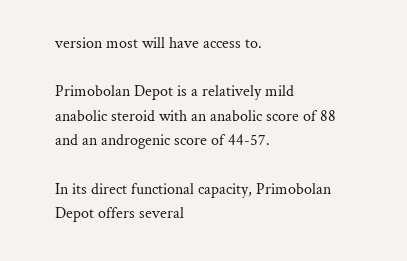version most will have access to.

Primobolan Depot is a relatively mild anabolic steroid with an anabolic score of 88 and an androgenic score of 44-57.

In its direct functional capacity, Primobolan Depot offers several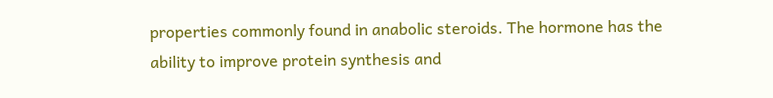properties commonly found in anabolic steroids. The hormone has the ability to improve protein synthesis and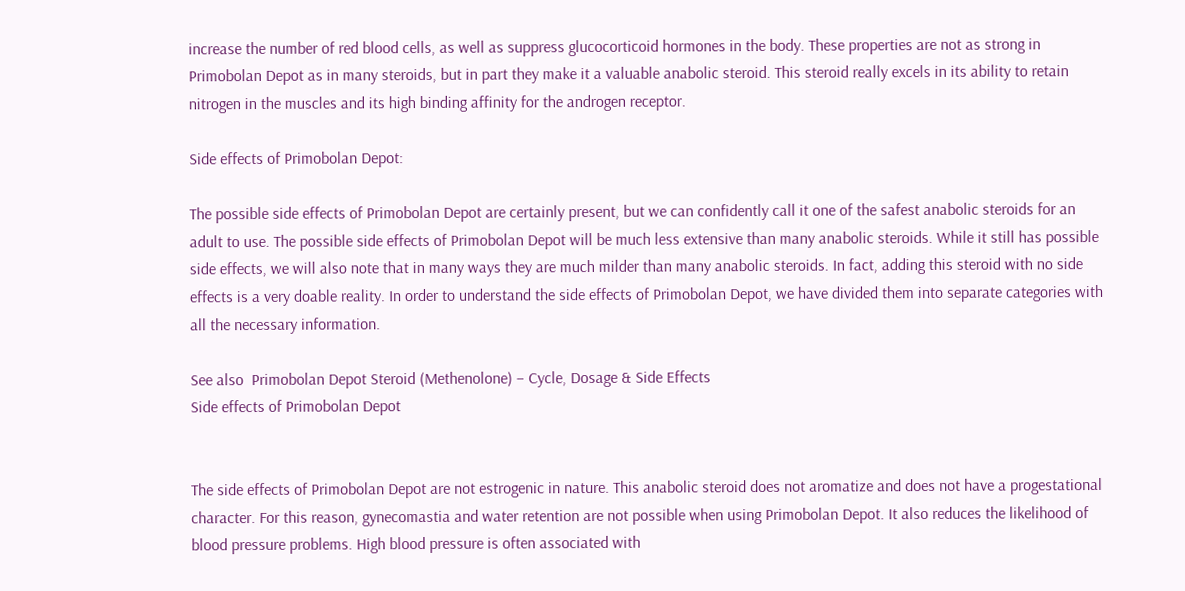increase the number of red blood cells, as well as suppress glucocorticoid hormones in the body. These properties are not as strong in Primobolan Depot as in many steroids, but in part they make it a valuable anabolic steroid. This steroid really excels in its ability to retain nitrogen in the muscles and its high binding affinity for the androgen receptor.

Side effects of Primobolan Depot:

The possible side effects of Primobolan Depot are certainly present, but we can confidently call it one of the safest anabolic steroids for an adult to use. The possible side effects of Primobolan Depot will be much less extensive than many anabolic steroids. While it still has possible side effects, we will also note that in many ways they are much milder than many anabolic steroids. In fact, adding this steroid with no side effects is a very doable reality. In order to understand the side effects of Primobolan Depot, we have divided them into separate categories with all the necessary information.

See also  Primobolan Depot Steroid (Methenolone) – Cycle, Dosage & Side Effects
Side effects of Primobolan Depot


The side effects of Primobolan Depot are not estrogenic in nature. This anabolic steroid does not aromatize and does not have a progestational character. For this reason, gynecomastia and water retention are not possible when using Primobolan Depot. It also reduces the likelihood of blood pressure problems. High blood pressure is often associated with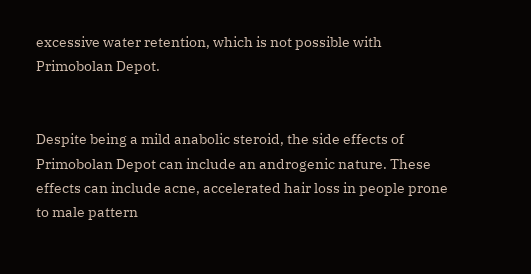excessive water retention, which is not possible with Primobolan Depot.


Despite being a mild anabolic steroid, the side effects of Primobolan Depot can include an androgenic nature. These effects can include acne, accelerated hair loss in people prone to male pattern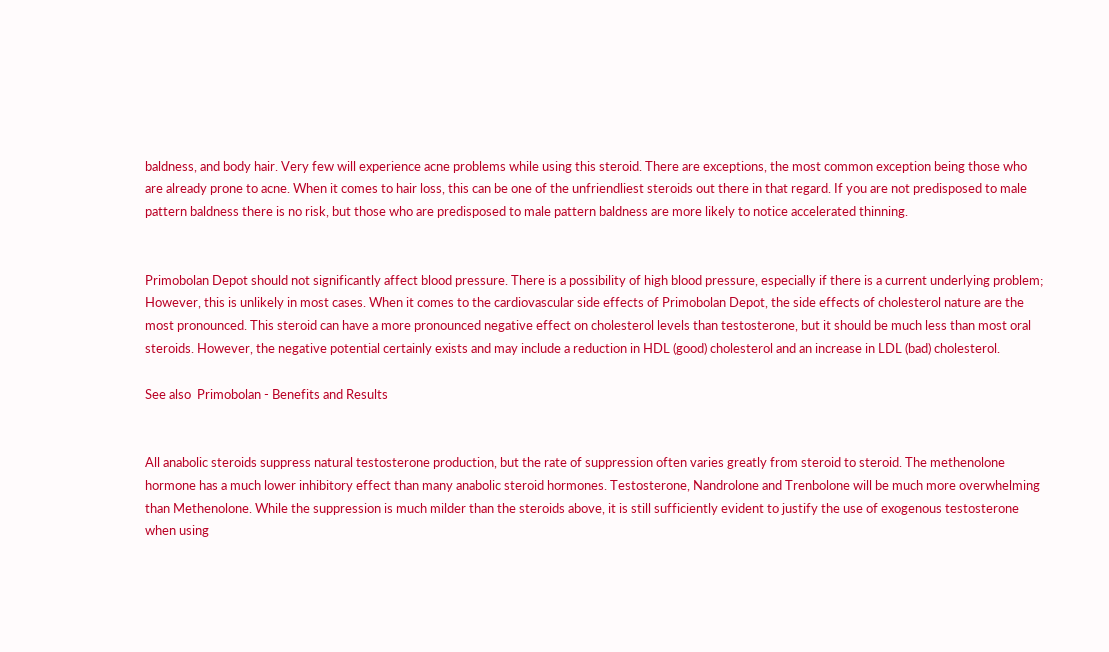baldness, and body hair. Very few will experience acne problems while using this steroid. There are exceptions, the most common exception being those who are already prone to acne. When it comes to hair loss, this can be one of the unfriendliest steroids out there in that regard. If you are not predisposed to male pattern baldness there is no risk, but those who are predisposed to male pattern baldness are more likely to notice accelerated thinning.


Primobolan Depot should not significantly affect blood pressure. There is a possibility of high blood pressure, especially if there is a current underlying problem; However, this is unlikely in most cases. When it comes to the cardiovascular side effects of Primobolan Depot, the side effects of cholesterol nature are the most pronounced. This steroid can have a more pronounced negative effect on cholesterol levels than testosterone, but it should be much less than most oral steroids. However, the negative potential certainly exists and may include a reduction in HDL (good) cholesterol and an increase in LDL (bad) cholesterol.

See also  Primobolan - Benefits and Results


All anabolic steroids suppress natural testosterone production, but the rate of suppression often varies greatly from steroid to steroid. The methenolone hormone has a much lower inhibitory effect than many anabolic steroid hormones. Testosterone, Nandrolone and Trenbolone will be much more overwhelming than Methenolone. While the suppression is much milder than the steroids above, it is still sufficiently evident to justify the use of exogenous testosterone when using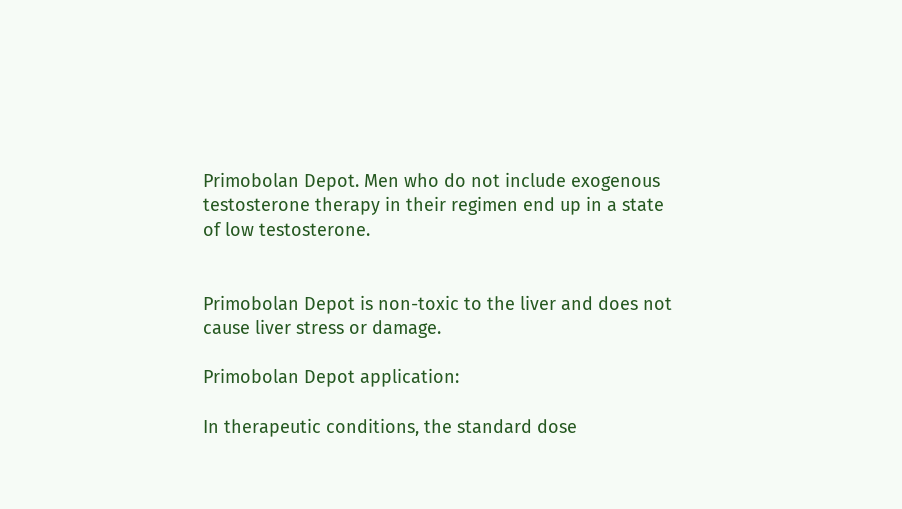Primobolan Depot. Men who do not include exogenous testosterone therapy in their regimen end up in a state of low testosterone.


Primobolan Depot is non-toxic to the liver and does not cause liver stress or damage.

Primobolan Depot application:

In therapeutic conditions, the standard dose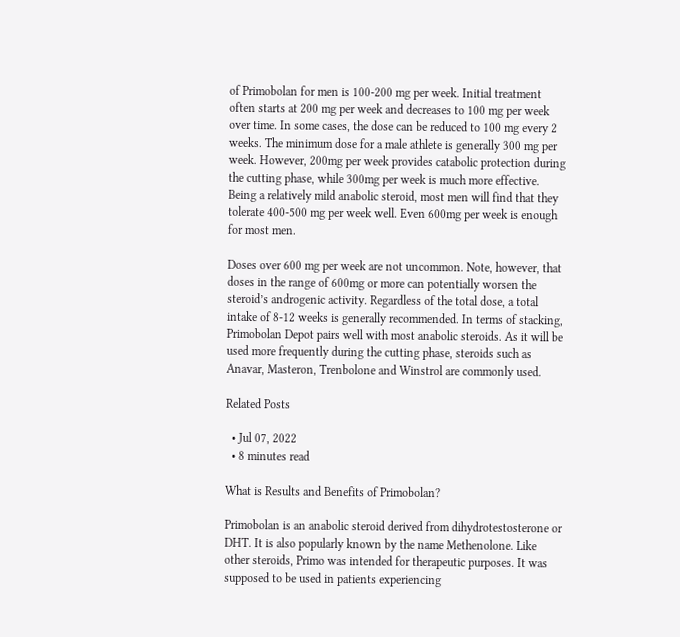of Primobolan for men is 100-200 mg per week. Initial treatment often starts at 200 mg per week and decreases to 100 mg per week over time. In some cases, the dose can be reduced to 100 mg every 2 weeks. The minimum dose for a male athlete is generally 300 mg per week. However, 200mg per week provides catabolic protection during the cutting phase, while 300mg per week is much more effective. Being a relatively mild anabolic steroid, most men will find that they tolerate 400-500 mg per week well. Even 600mg per week is enough for most men.

Doses over 600 mg per week are not uncommon. Note, however, that doses in the range of 600mg or more can potentially worsen the steroid’s androgenic activity. Regardless of the total dose, a total intake of 8-12 weeks is generally recommended. In terms of stacking, Primobolan Depot pairs well with most anabolic steroids. As it will be used more frequently during the cutting phase, steroids such as Anavar, Masteron, Trenbolone and Winstrol are commonly used.

Related Posts

  • Jul 07, 2022
  • 8 minutes read

What is Results and Benefits of Primobolan?

Primobolan is an anabolic steroid derived from dihydrotestosterone or DHT. It is also popularly known by the name Methenolone. Like other steroids, Primo was intended for therapeutic purposes. It was supposed to be used in patients experiencing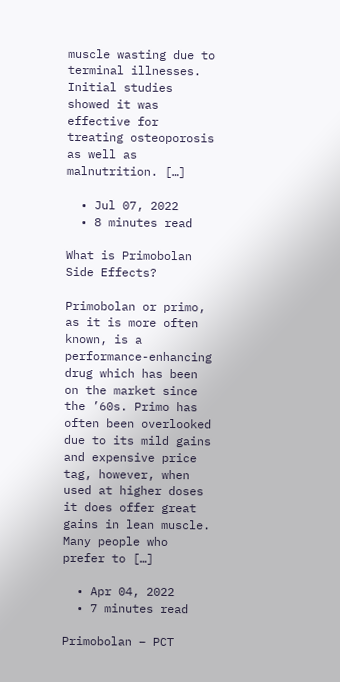muscle wasting due to terminal illnesses. Initial studies showed it was effective for treating osteoporosis as well as malnutrition. […]

  • Jul 07, 2022
  • 8 minutes read

What is Primobolan Side Effects?

Primobolan or primo, as it is more often known, is a performance-enhancing drug which has been on the market since the ’60s. Primo has often been overlooked due to its mild gains and expensive price tag, however, when used at higher doses it does offer great gains in lean muscle. Many people who prefer to […]

  • Apr 04, 2022
  • 7 minutes read

Primobolan – PCT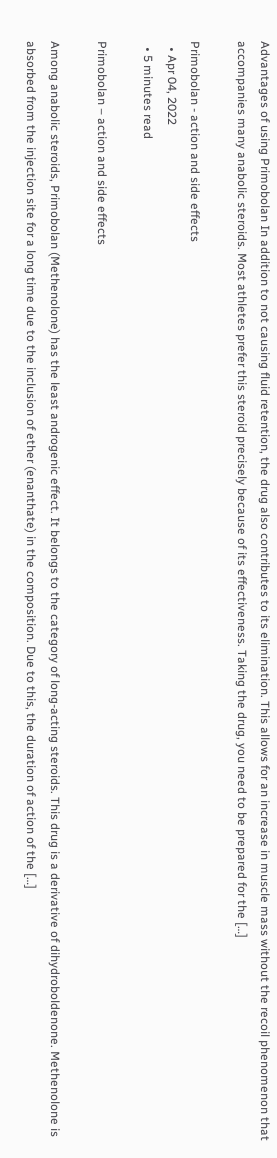Advantages of using Primobolan In addition to not causing fluid retention, the drug also contributes to its elimination. This allows for an increase in muscle mass without the recoil phenomenon that accompanies many anabolic steroids. Most athletes prefer this steroid precisely because of its effectiveness. Taking the drug, you need to be prepared for the […]

Primobolan - action and side effects
  • Apr 04, 2022
  • 5 minutes read

Primobolan – action and side effects

Among anabolic steroids, Primobolan (Methenolone) has the least androgenic effect. It belongs to the category of long-acting steroids. This drug is a derivative of dihydroboldenone. Methenolone is absorbed from the injection site for a long time due to the inclusion of ether (enanthate) in the composition. Due to this, the duration of action of the […]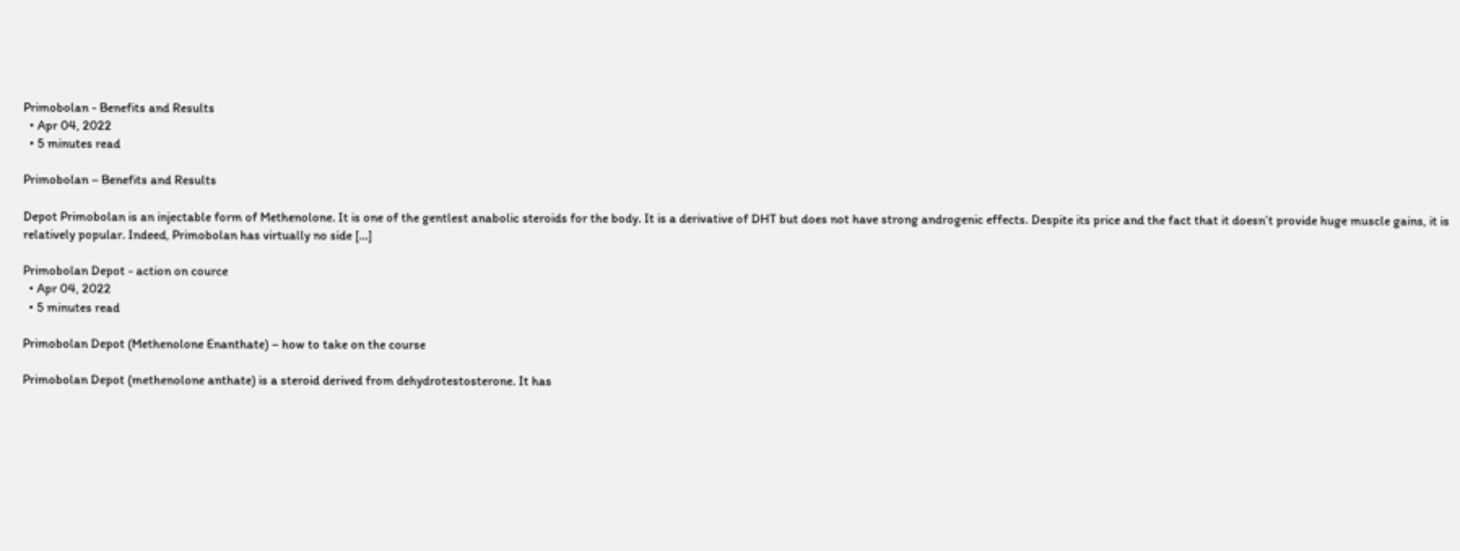Primobolan - Benefits and Results
  • Apr 04, 2022
  • 5 minutes read

Primobolan – Benefits and Results

Depot Primobolan is an injectable form of Methenolone. It is one of the gentlest anabolic steroids for the body. It is a derivative of DHT but does not have strong androgenic effects. Despite its price and the fact that it doesn’t provide huge muscle gains, it is relatively popular. Indeed, Primobolan has virtually no side […]

Primobolan Depot - action on cource
  • Apr 04, 2022
  • 5 minutes read

Primobolan Depot (Methenolone Enanthate) – how to take on the course

Primobolan Depot (methenolone anthate) is a steroid derived from dehydrotestosterone. It has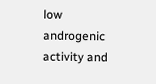low androgenic activity and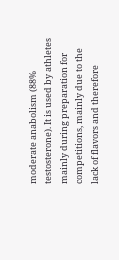moderate anabolism (88% testosterone). It is used by athletes mainly during preparation for competitions, mainly due to the lack of flavors and therefore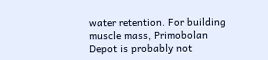water retention. For building muscle mass, Primobolan Depot is probably not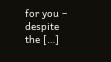for you – despite the […]